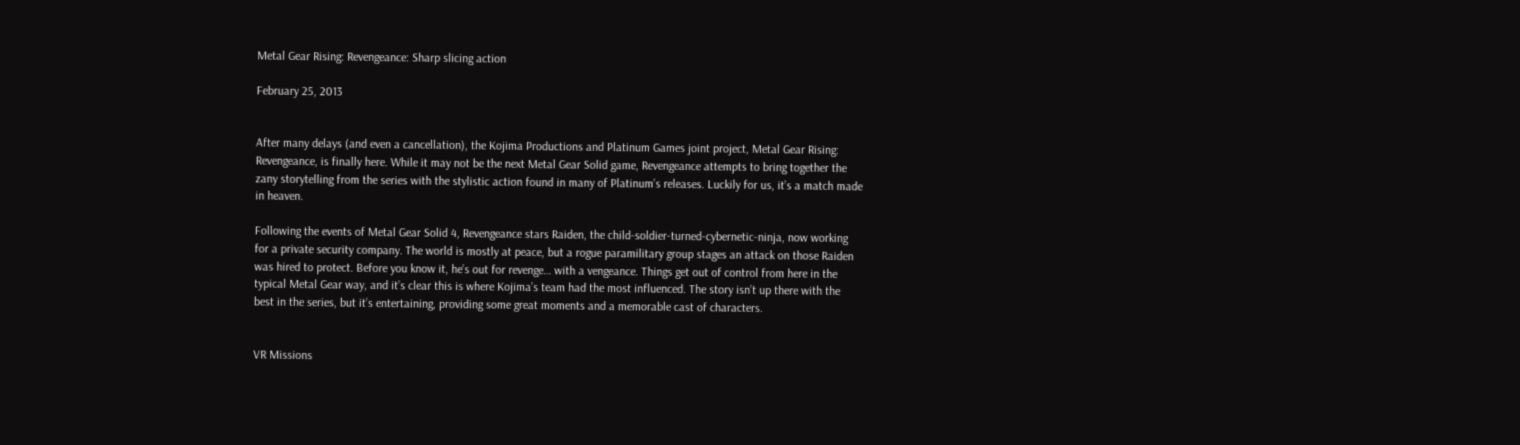Metal Gear Rising: Revengeance: Sharp slicing action

February 25, 2013


After many delays (and even a cancellation), the Kojima Productions and Platinum Games joint project, Metal Gear Rising: Revengeance, is finally here. While it may not be the next Metal Gear Solid game, Revengeance attempts to bring together the zany storytelling from the series with the stylistic action found in many of Platinum’s releases. Luckily for us, it’s a match made in heaven.

Following the events of Metal Gear Solid 4, Revengeance stars Raiden, the child-soldier-turned-cybernetic-ninja, now working for a private security company. The world is mostly at peace, but a rogue paramilitary group stages an attack on those Raiden was hired to protect. Before you know it, he’s out for revenge… with a vengeance. Things get out of control from here in the typical Metal Gear way, and it’s clear this is where Kojima’s team had the most influenced. The story isn’t up there with the best in the series, but it’s entertaining, providing some great moments and a memorable cast of characters.


VR Missions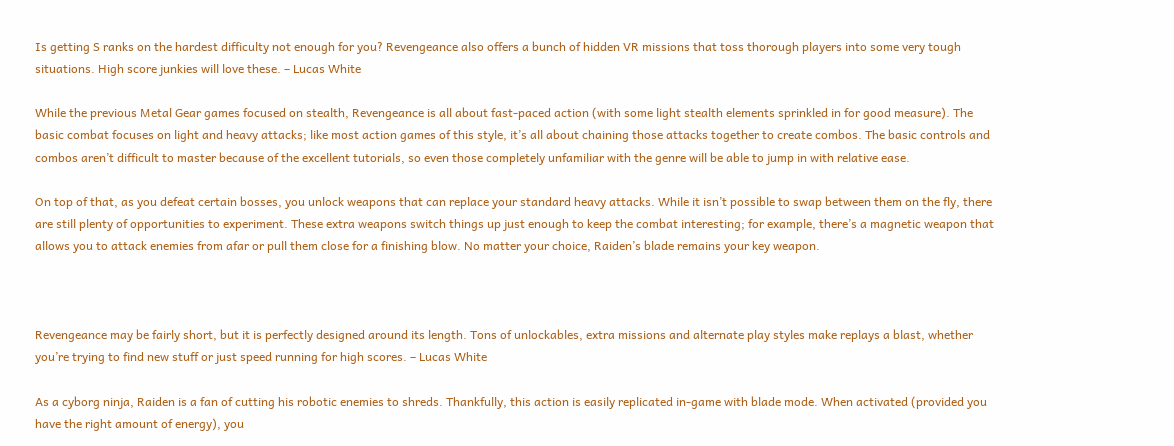Is getting S ranks on the hardest difficulty not enough for you? Revengeance also offers a bunch of hidden VR missions that toss thorough players into some very tough situations. High score junkies will love these. – Lucas White

While the previous Metal Gear games focused on stealth, Revengeance is all about fast-paced action (with some light stealth elements sprinkled in for good measure). The basic combat focuses on light and heavy attacks; like most action games of this style, it’s all about chaining those attacks together to create combos. The basic controls and combos aren’t difficult to master because of the excellent tutorials, so even those completely unfamiliar with the genre will be able to jump in with relative ease.

On top of that, as you defeat certain bosses, you unlock weapons that can replace your standard heavy attacks. While it isn’t possible to swap between them on the fly, there are still plenty of opportunities to experiment. These extra weapons switch things up just enough to keep the combat interesting; for example, there’s a magnetic weapon that allows you to attack enemies from afar or pull them close for a finishing blow. No matter your choice, Raiden’s blade remains your key weapon.



Revengeance may be fairly short, but it is perfectly designed around its length. Tons of unlockables, extra missions and alternate play styles make replays a blast, whether you’re trying to find new stuff or just speed running for high scores. – Lucas White

As a cyborg ninja, Raiden is a fan of cutting his robotic enemies to shreds. Thankfully, this action is easily replicated in-game with blade mode. When activated (provided you have the right amount of energy), you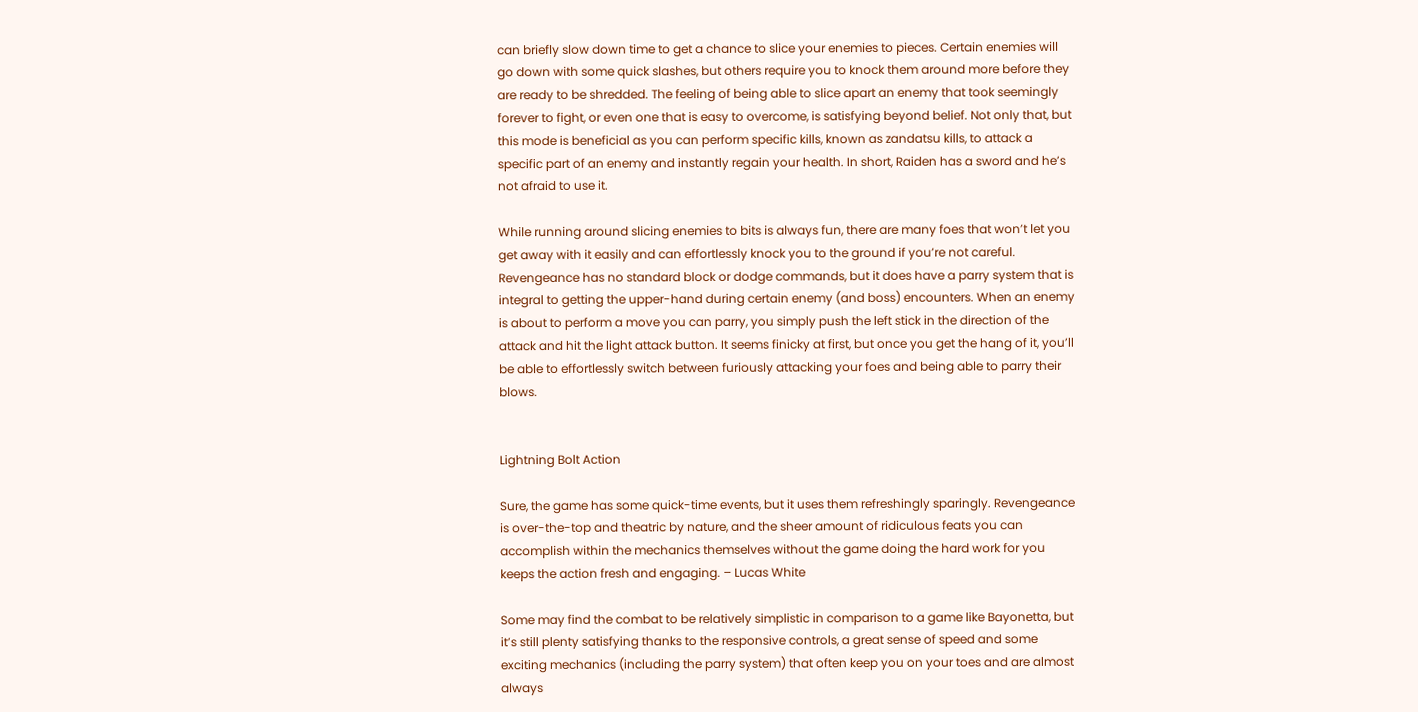can briefly slow down time to get a chance to slice your enemies to pieces. Certain enemies will go down with some quick slashes, but others require you to knock them around more before they are ready to be shredded. The feeling of being able to slice apart an enemy that took seemingly forever to fight, or even one that is easy to overcome, is satisfying beyond belief. Not only that, but this mode is beneficial as you can perform specific kills, known as zandatsu kills, to attack a specific part of an enemy and instantly regain your health. In short, Raiden has a sword and he’s not afraid to use it.

While running around slicing enemies to bits is always fun, there are many foes that won’t let you get away with it easily and can effortlessly knock you to the ground if you’re not careful. Revengeance has no standard block or dodge commands, but it does have a parry system that is integral to getting the upper-hand during certain enemy (and boss) encounters. When an enemy is about to perform a move you can parry, you simply push the left stick in the direction of the attack and hit the light attack button. It seems finicky at first, but once you get the hang of it, you’ll be able to effortlessly switch between furiously attacking your foes and being able to parry their blows.


Lightning Bolt Action

Sure, the game has some quick-time events, but it uses them refreshingly sparingly. Revengeance is over-the-top and theatric by nature, and the sheer amount of ridiculous feats you can accomplish within the mechanics themselves without the game doing the hard work for you keeps the action fresh and engaging. – Lucas White

Some may find the combat to be relatively simplistic in comparison to a game like Bayonetta, but it’s still plenty satisfying thanks to the responsive controls, a great sense of speed and some exciting mechanics (including the parry system) that often keep you on your toes and are almost always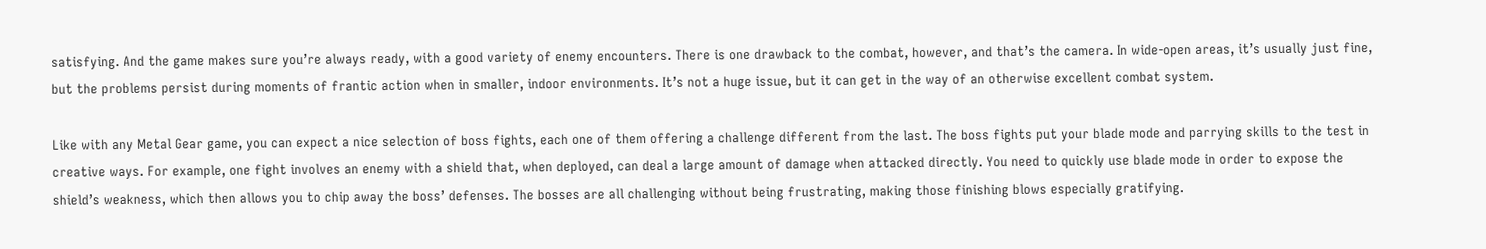satisfying. And the game makes sure you’re always ready, with a good variety of enemy encounters. There is one drawback to the combat, however, and that’s the camera. In wide-open areas, it’s usually just fine, but the problems persist during moments of frantic action when in smaller, indoor environments. It’s not a huge issue, but it can get in the way of an otherwise excellent combat system.

Like with any Metal Gear game, you can expect a nice selection of boss fights, each one of them offering a challenge different from the last. The boss fights put your blade mode and parrying skills to the test in creative ways. For example, one fight involves an enemy with a shield that, when deployed, can deal a large amount of damage when attacked directly. You need to quickly use blade mode in order to expose the shield’s weakness, which then allows you to chip away the boss’ defenses. The bosses are all challenging without being frustrating, making those finishing blows especially gratifying.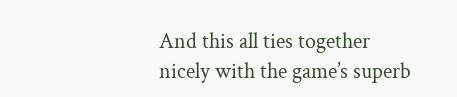And this all ties together nicely with the game’s superb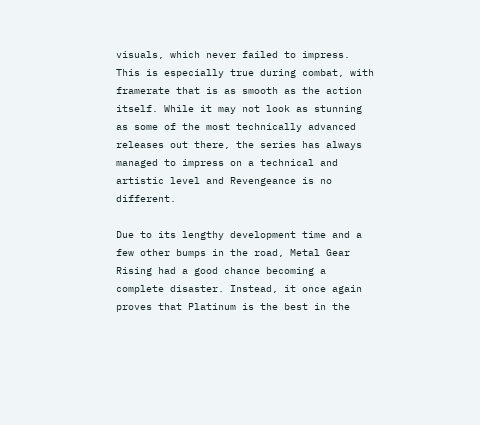visuals, which never failed to impress. This is especially true during combat, with framerate that is as smooth as the action itself. While it may not look as stunning as some of the most technically advanced releases out there, the series has always managed to impress on a technical and artistic level and Revengeance is no different.

Due to its lengthy development time and a few other bumps in the road, Metal Gear Rising had a good chance becoming a complete disaster. Instead, it once again proves that Platinum is the best in the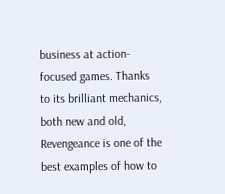business at action-focused games. Thanks to its brilliant mechanics, both new and old, Revengeance is one of the best examples of how to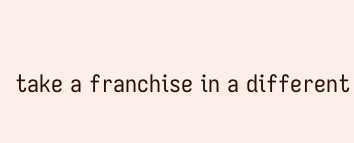take a franchise in a different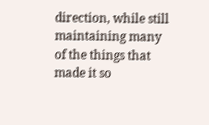direction, while still maintaining many of the things that made it so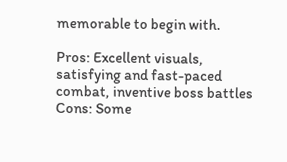memorable to begin with.

Pros: Excellent visuals, satisfying and fast-paced combat, inventive boss battles
Cons: Some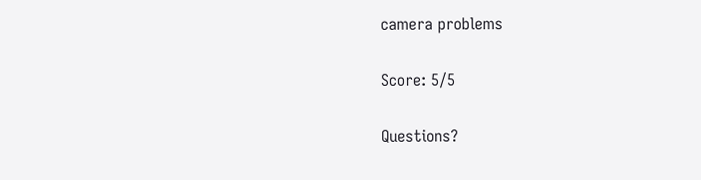camera problems

Score: 5/5

Questions?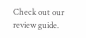Check out our review guide.